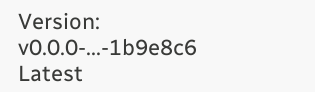Version: v0.0.0-...-1b9e8c6 Latest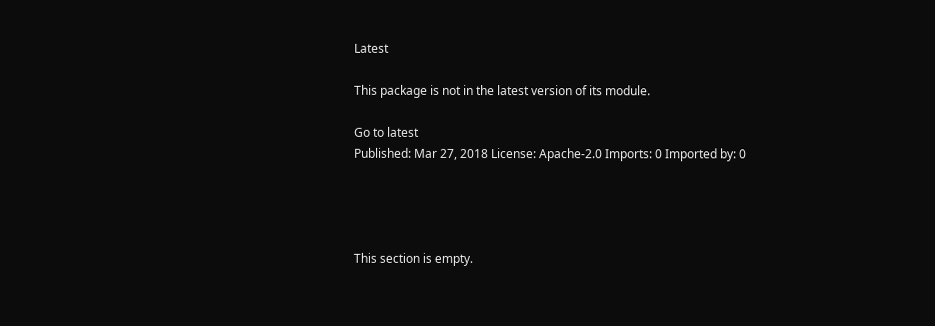Latest

This package is not in the latest version of its module.

Go to latest
Published: Mar 27, 2018 License: Apache-2.0 Imports: 0 Imported by: 0




This section is empty.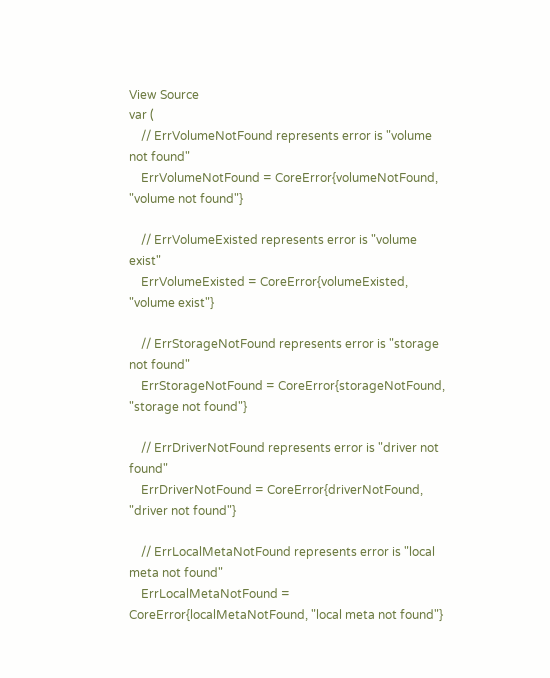View Source
var (
    // ErrVolumeNotFound represents error is "volume not found"
    ErrVolumeNotFound = CoreError{volumeNotFound, "volume not found"}

    // ErrVolumeExisted represents error is "volume exist"
    ErrVolumeExisted = CoreError{volumeExisted, "volume exist"}

    // ErrStorageNotFound represents error is "storage not found"
    ErrStorageNotFound = CoreError{storageNotFound, "storage not found"}

    // ErrDriverNotFound represents error is "driver not found"
    ErrDriverNotFound = CoreError{driverNotFound, "driver not found"}

    // ErrLocalMetaNotFound represents error is "local meta not found"
    ErrLocalMetaNotFound = CoreError{localMetaNotFound, "local meta not found"}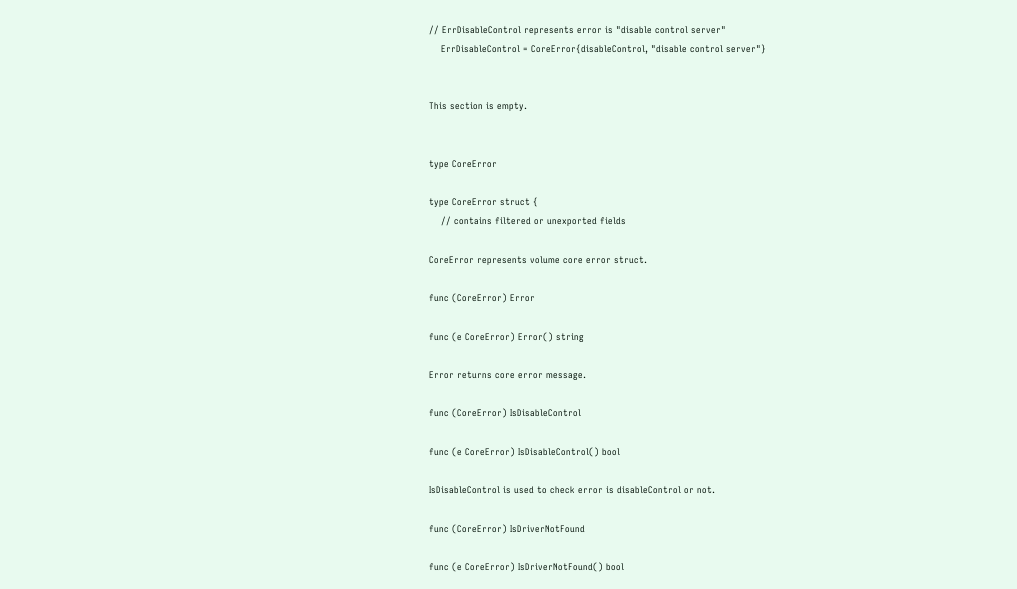// ErrDisableControl represents error is "disable control server"
    ErrDisableControl = CoreError{disableControl, "disable control server"}


This section is empty.


type CoreError

type CoreError struct {
    // contains filtered or unexported fields

CoreError represents volume core error struct.

func (CoreError) Error

func (e CoreError) Error() string

Error returns core error message.

func (CoreError) IsDisableControl

func (e CoreError) IsDisableControl() bool

IsDisableControl is used to check error is disableControl or not.

func (CoreError) IsDriverNotFound

func (e CoreError) IsDriverNotFound() bool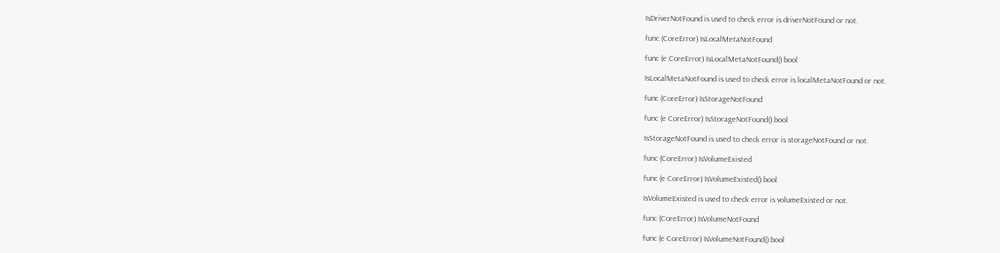IsDriverNotFound is used to check error is driverNotFound or not.

func (CoreError) IsLocalMetaNotFound

func (e CoreError) IsLocalMetaNotFound() bool

IsLocalMetaNotFound is used to check error is localMetaNotFound or not.

func (CoreError) IsStorageNotFound

func (e CoreError) IsStorageNotFound() bool

IsStorageNotFound is used to check error is storageNotFound or not.

func (CoreError) IsVolumeExisted

func (e CoreError) IsVolumeExisted() bool

IsVolumeExisted is used to check error is volumeExisted or not.

func (CoreError) IsVolumeNotFound

func (e CoreError) IsVolumeNotFound() bool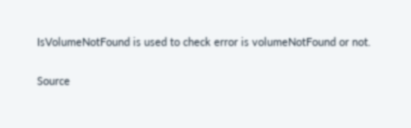IsVolumeNotFound is used to check error is volumeNotFound or not.

Source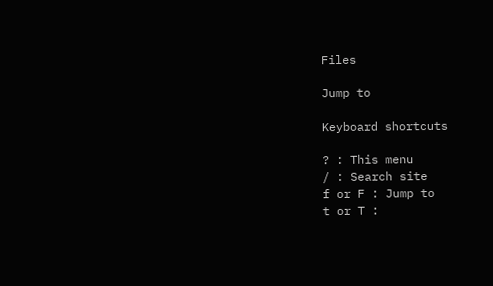Files

Jump to

Keyboard shortcuts

? : This menu
/ : Search site
f or F : Jump to
t or T :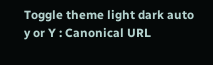Toggle theme light dark auto
y or Y : Canonical URL